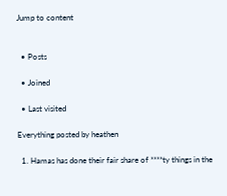Jump to content


  • Posts

  • Joined

  • Last visited

Everything posted by heathen

  1. Hamas has done their fair share of ****ty things in the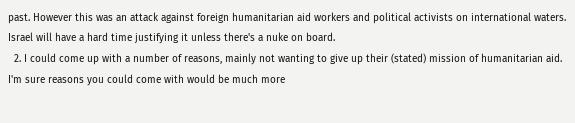past. However this was an attack against foreign humanitarian aid workers and political activists on international waters. Israel will have a hard time justifying it unless there's a nuke on board.
  2. I could come up with a number of reasons, mainly not wanting to give up their (stated) mission of humanitarian aid. I'm sure reasons you could come with would be much more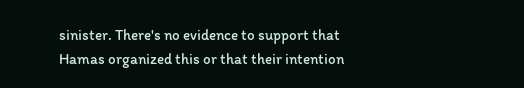sinister. There's no evidence to support that Hamas organized this or that their intention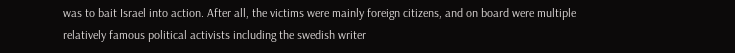was to bait Israel into action. After all, the victims were mainly foreign citizens, and on board were multiple relatively famous political activists including the swedish writer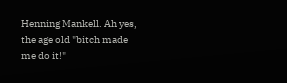Henning Mankell. Ah yes, the age old "bitch made me do it!"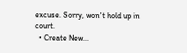excuse. Sorry, won't hold up in court.
  • Create New...